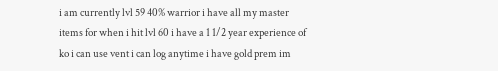i am currently lvl 59 40% warrior i have all my master items for when i hit lvl 60 i have a 1 1/2 year experience of ko i can use vent i can log anytime i have gold prem im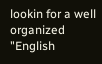lookin for a well organized "English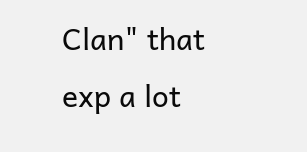Clan" that exp a lot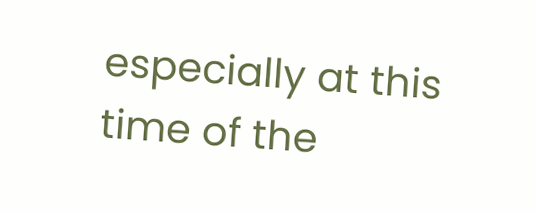especially at this time of the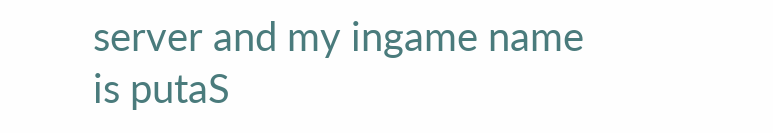server and my ingame name is putaS